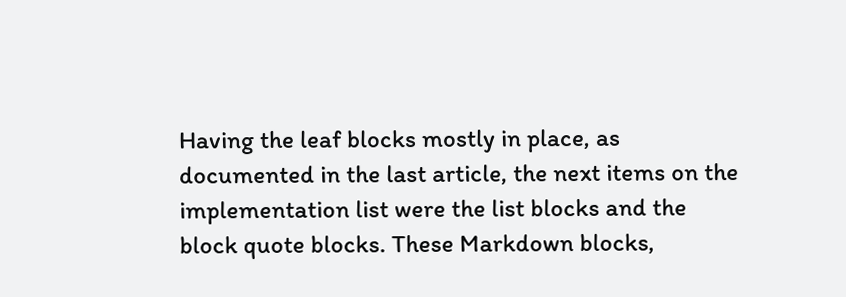Having the leaf blocks mostly in place, as documented in the last article, the next items on the implementation list were the list blocks and the block quote blocks. These Markdown blocks,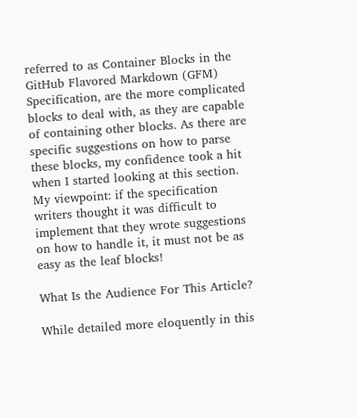referred to as Container Blocks in the GitHub Flavored Markdown (GFM) Specification, are the more complicated blocks to deal with, as they are capable of containing other blocks. As there are specific suggestions on how to parse these blocks, my confidence took a hit when I started looking at this section. My viewpoint: if the specification writers thought it was difficult to implement that they wrote suggestions on how to handle it, it must not be as easy as the leaf blocks!

What Is the Audience For This Article?

While detailed more eloquently in this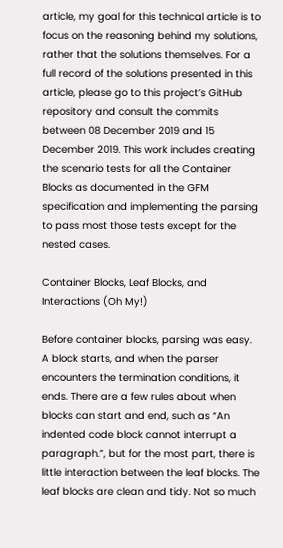article, my goal for this technical article is to focus on the reasoning behind my solutions, rather that the solutions themselves. For a full record of the solutions presented in this article, please go to this project’s GitHub repository and consult the commits between 08 December 2019 and 15 December 2019. This work includes creating the scenario tests for all the Container Blocks as documented in the GFM specification and implementing the parsing to pass most those tests except for the nested cases.

Container Blocks, Leaf Blocks, and Interactions (Oh My!)

Before container blocks, parsing was easy. A block starts, and when the parser encounters the termination conditions, it ends. There are a few rules about when blocks can start and end, such as “An indented code block cannot interrupt a paragraph.”, but for the most part, there is little interaction between the leaf blocks. The leaf blocks are clean and tidy. Not so much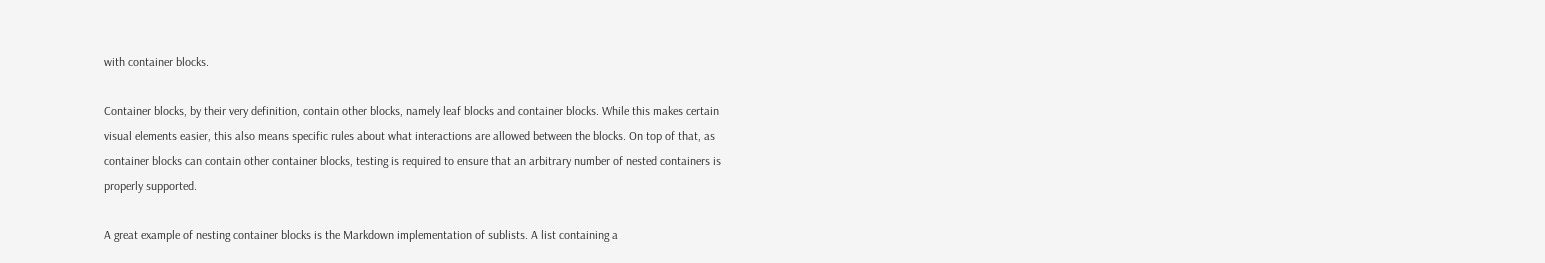with container blocks.

Container blocks, by their very definition, contain other blocks, namely leaf blocks and container blocks. While this makes certain visual elements easier, this also means specific rules about what interactions are allowed between the blocks. On top of that, as container blocks can contain other container blocks, testing is required to ensure that an arbitrary number of nested containers is properly supported.

A great example of nesting container blocks is the Markdown implementation of sublists. A list containing a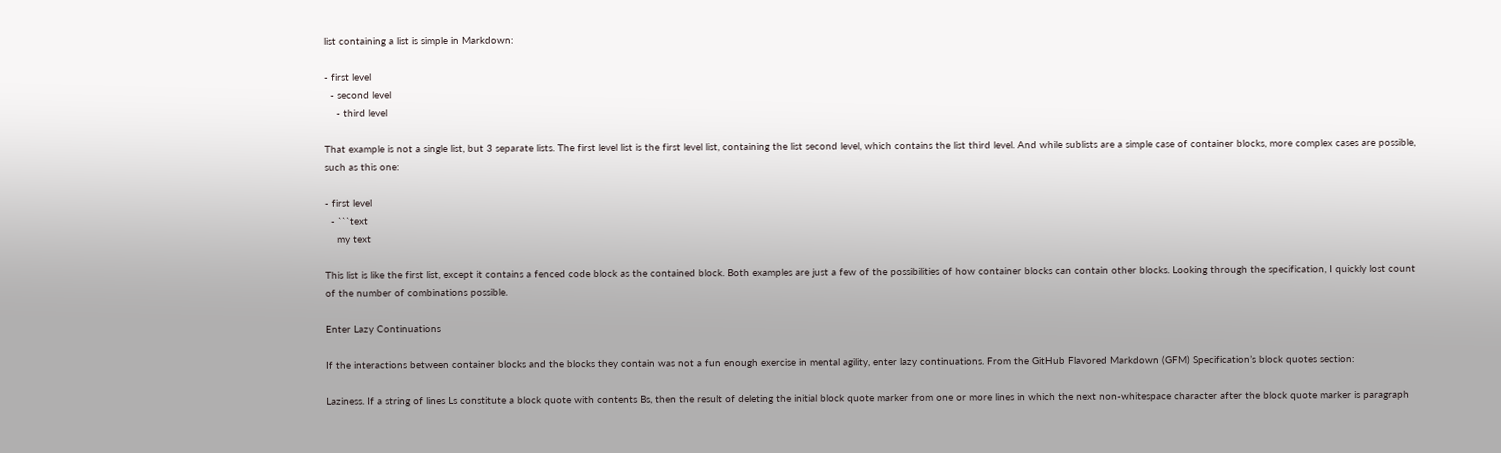list containing a list is simple in Markdown:

- first level
  - second level
    - third level

That example is not a single list, but 3 separate lists. The first level list is the first level list, containing the list second level, which contains the list third level. And while sublists are a simple case of container blocks, more complex cases are possible, such as this one:

- first level
  - ```text
    my text

This list is like the first list, except it contains a fenced code block as the contained block. Both examples are just a few of the possibilities of how container blocks can contain other blocks. Looking through the specification, I quickly lost count of the number of combinations possible.

Enter Lazy Continuations

If the interactions between container blocks and the blocks they contain was not a fun enough exercise in mental agility, enter lazy continuations. From the GitHub Flavored Markdown (GFM) Specification’s block quotes section:

Laziness. If a string of lines Ls constitute a block quote with contents Bs, then the result of deleting the initial block quote marker from one or more lines in which the next non-whitespace character after the block quote marker is paragraph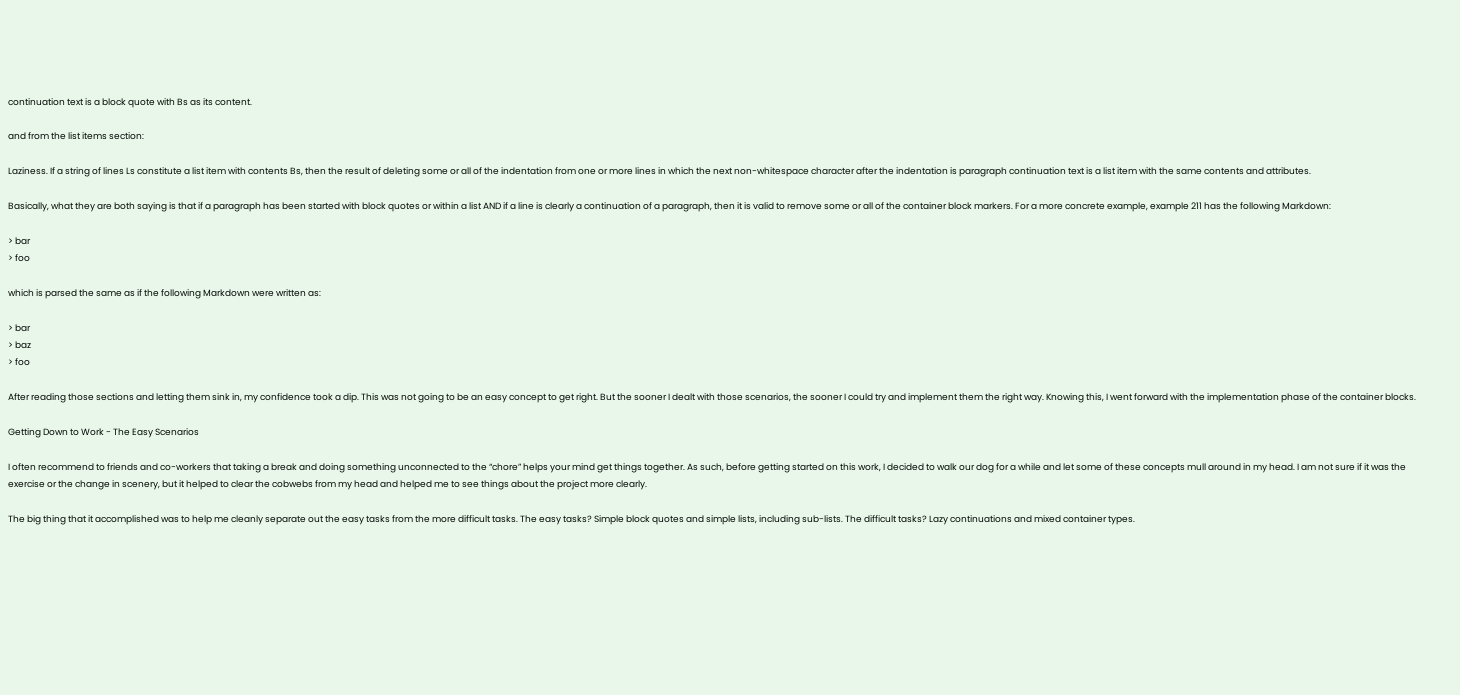continuation text is a block quote with Bs as its content.

and from the list items section:

Laziness. If a string of lines Ls constitute a list item with contents Bs, then the result of deleting some or all of the indentation from one or more lines in which the next non-whitespace character after the indentation is paragraph continuation text is a list item with the same contents and attributes.

Basically, what they are both saying is that if a paragraph has been started with block quotes or within a list AND if a line is clearly a continuation of a paragraph, then it is valid to remove some or all of the container block markers. For a more concrete example, example 211 has the following Markdown:

> bar
> foo

which is parsed the same as if the following Markdown were written as:

> bar
> baz
> foo

After reading those sections and letting them sink in, my confidence took a dip. This was not going to be an easy concept to get right. But the sooner I dealt with those scenarios, the sooner I could try and implement them the right way. Knowing this, I went forward with the implementation phase of the container blocks.

Getting Down to Work - The Easy Scenarios

I often recommend to friends and co-workers that taking a break and doing something unconnected to the “chore” helps your mind get things together. As such, before getting started on this work, I decided to walk our dog for a while and let some of these concepts mull around in my head. I am not sure if it was the exercise or the change in scenery, but it helped to clear the cobwebs from my head and helped me to see things about the project more clearly.

The big thing that it accomplished was to help me cleanly separate out the easy tasks from the more difficult tasks. The easy tasks? Simple block quotes and simple lists, including sub-lists. The difficult tasks? Lazy continuations and mixed container types.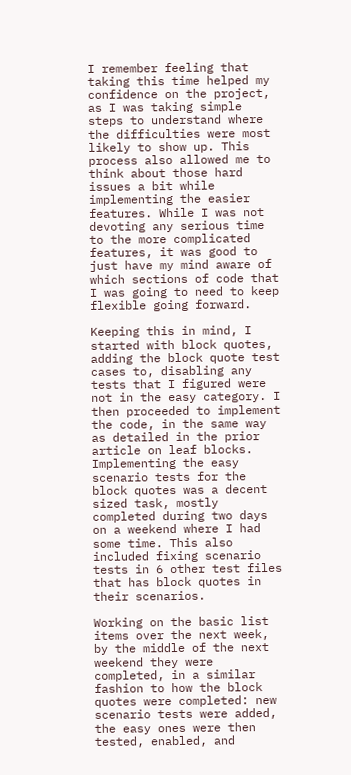I remember feeling that taking this time helped my confidence on the project, as I was taking simple steps to understand where the difficulties were most likely to show up. This process also allowed me to think about those hard issues a bit while implementing the easier features. While I was not devoting any serious time to the more complicated features, it was good to just have my mind aware of which sections of code that I was going to need to keep flexible going forward.

Keeping this in mind, I started with block quotes, adding the block quote test cases to, disabling any tests that I figured were not in the easy category. I then proceeded to implement the code, in the same way as detailed in the prior article on leaf blocks. Implementing the easy scenario tests for the block quotes was a decent sized task, mostly completed during two days on a weekend where I had some time. This also included fixing scenario tests in 6 other test files that has block quotes in their scenarios.

Working on the basic list items over the next week, by the middle of the next weekend they were completed, in a similar fashion to how the block quotes were completed: new scenario tests were added, the easy ones were then tested, enabled, and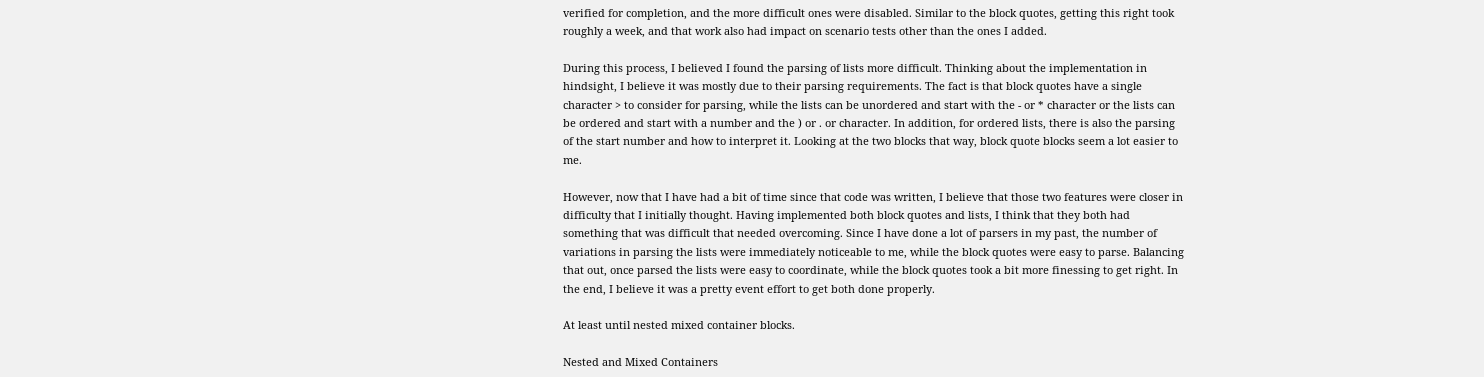verified for completion, and the more difficult ones were disabled. Similar to the block quotes, getting this right took roughly a week, and that work also had impact on scenario tests other than the ones I added.

During this process, I believed I found the parsing of lists more difficult. Thinking about the implementation in hindsight, I believe it was mostly due to their parsing requirements. The fact is that block quotes have a single character > to consider for parsing, while the lists can be unordered and start with the - or * character or the lists can be ordered and start with a number and the ) or . or character. In addition, for ordered lists, there is also the parsing of the start number and how to interpret it. Looking at the two blocks that way, block quote blocks seem a lot easier to me.

However, now that I have had a bit of time since that code was written, I believe that those two features were closer in difficulty that I initially thought. Having implemented both block quotes and lists, I think that they both had something that was difficult that needed overcoming. Since I have done a lot of parsers in my past, the number of variations in parsing the lists were immediately noticeable to me, while the block quotes were easy to parse. Balancing that out, once parsed the lists were easy to coordinate, while the block quotes took a bit more finessing to get right. In the end, I believe it was a pretty event effort to get both done properly.

At least until nested mixed container blocks.

Nested and Mixed Containers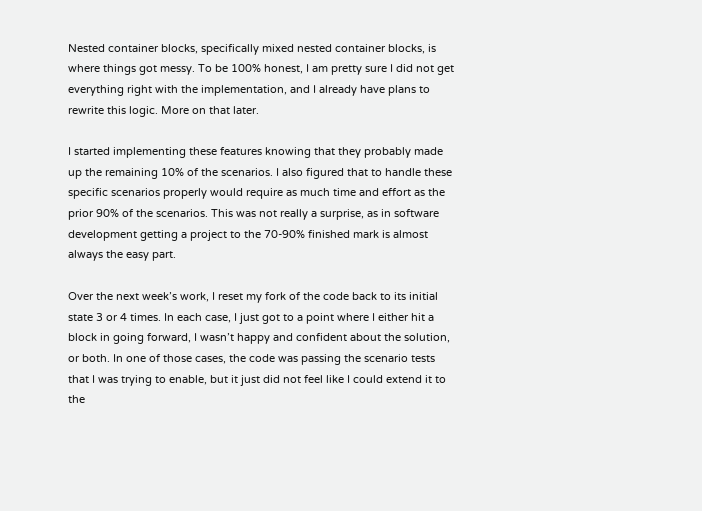Nested container blocks, specifically mixed nested container blocks, is where things got messy. To be 100% honest, I am pretty sure I did not get everything right with the implementation, and I already have plans to rewrite this logic. More on that later.

I started implementing these features knowing that they probably made up the remaining 10% of the scenarios. I also figured that to handle these specific scenarios properly would require as much time and effort as the prior 90% of the scenarios. This was not really a surprise, as in software development getting a project to the 70-90% finished mark is almost always the easy part.

Over the next week’s work, I reset my fork of the code back to its initial state 3 or 4 times. In each case, I just got to a point where I either hit a block in going forward, I wasn’t happy and confident about the solution, or both. In one of those cases, the code was passing the scenario tests that I was trying to enable, but it just did not feel like I could extend it to the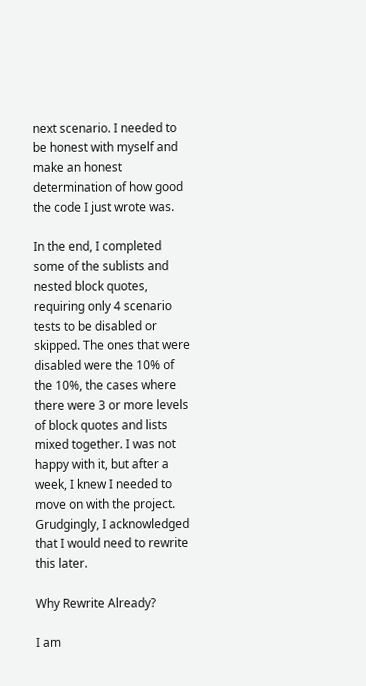next scenario. I needed to be honest with myself and make an honest determination of how good the code I just wrote was.

In the end, I completed some of the sublists and nested block quotes, requiring only 4 scenario tests to be disabled or skipped. The ones that were disabled were the 10% of the 10%, the cases where there were 3 or more levels of block quotes and lists mixed together. I was not happy with it, but after a week, I knew I needed to move on with the project. Grudgingly, I acknowledged that I would need to rewrite this later.

Why Rewrite Already?

I am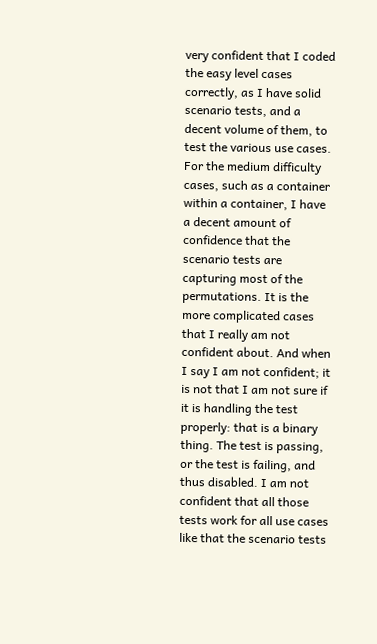very confident that I coded the easy level cases correctly, as I have solid scenario tests, and a decent volume of them, to test the various use cases. For the medium difficulty cases, such as a container within a container, I have a decent amount of confidence that the scenario tests are capturing most of the permutations. It is the more complicated cases that I really am not confident about. And when I say I am not confident; it is not that I am not sure if it is handling the test properly: that is a binary thing. The test is passing, or the test is failing, and thus disabled. I am not confident that all those tests work for all use cases like that the scenario tests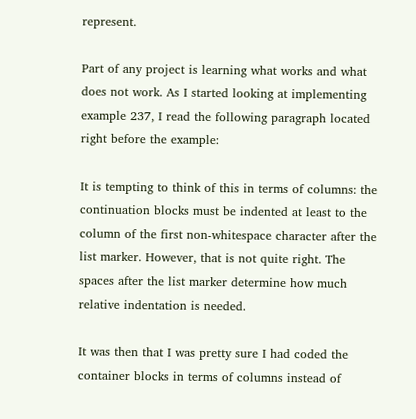represent.

Part of any project is learning what works and what does not work. As I started looking at implementing example 237, I read the following paragraph located right before the example:

It is tempting to think of this in terms of columns: the continuation blocks must be indented at least to the column of the first non-whitespace character after the list marker. However, that is not quite right. The spaces after the list marker determine how much relative indentation is needed.

It was then that I was pretty sure I had coded the container blocks in terms of columns instead of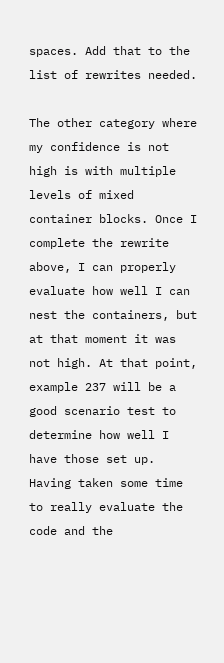spaces. Add that to the list of rewrites needed.

The other category where my confidence is not high is with multiple levels of mixed container blocks. Once I complete the rewrite above, I can properly evaluate how well I can nest the containers, but at that moment it was not high. At that point, example 237 will be a good scenario test to determine how well I have those set up. Having taken some time to really evaluate the code and the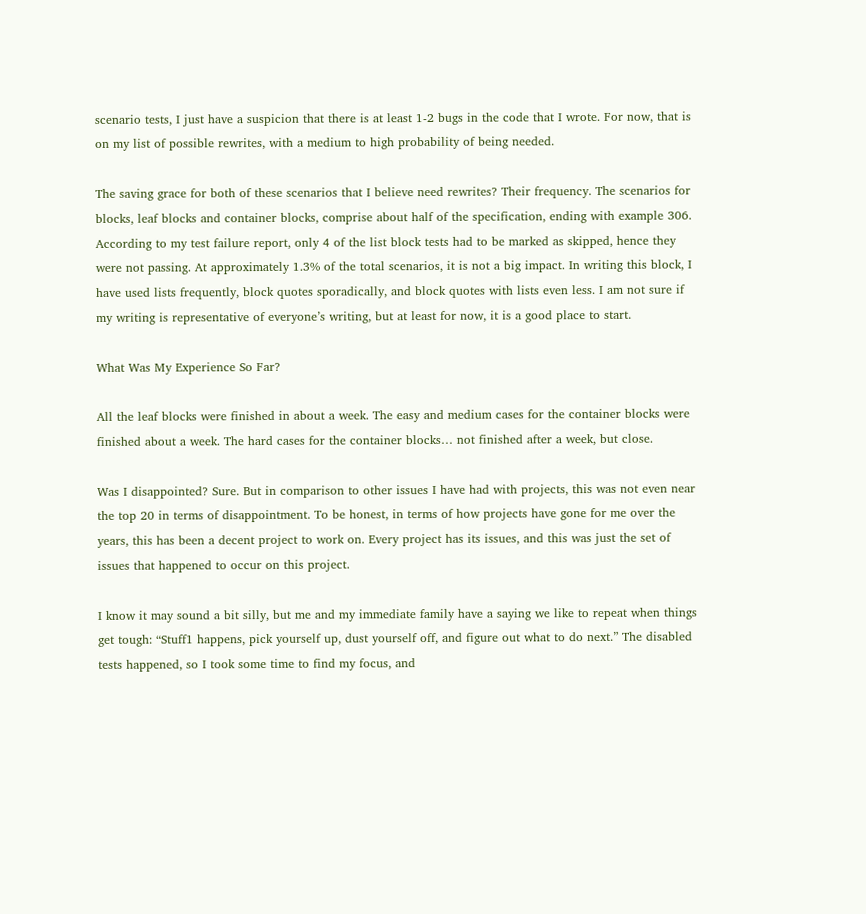scenario tests, I just have a suspicion that there is at least 1-2 bugs in the code that I wrote. For now, that is on my list of possible rewrites, with a medium to high probability of being needed.

The saving grace for both of these scenarios that I believe need rewrites? Their frequency. The scenarios for blocks, leaf blocks and container blocks, comprise about half of the specification, ending with example 306. According to my test failure report, only 4 of the list block tests had to be marked as skipped, hence they were not passing. At approximately 1.3% of the total scenarios, it is not a big impact. In writing this block, I have used lists frequently, block quotes sporadically, and block quotes with lists even less. I am not sure if my writing is representative of everyone’s writing, but at least for now, it is a good place to start.

What Was My Experience So Far?

All the leaf blocks were finished in about a week. The easy and medium cases for the container blocks were finished about a week. The hard cases for the container blocks… not finished after a week, but close.

Was I disappointed? Sure. But in comparison to other issues I have had with projects, this was not even near the top 20 in terms of disappointment. To be honest, in terms of how projects have gone for me over the years, this has been a decent project to work on. Every project has its issues, and this was just the set of issues that happened to occur on this project.

I know it may sound a bit silly, but me and my immediate family have a saying we like to repeat when things get tough: “Stuff1 happens, pick yourself up, dust yourself off, and figure out what to do next.” The disabled tests happened, so I took some time to find my focus, and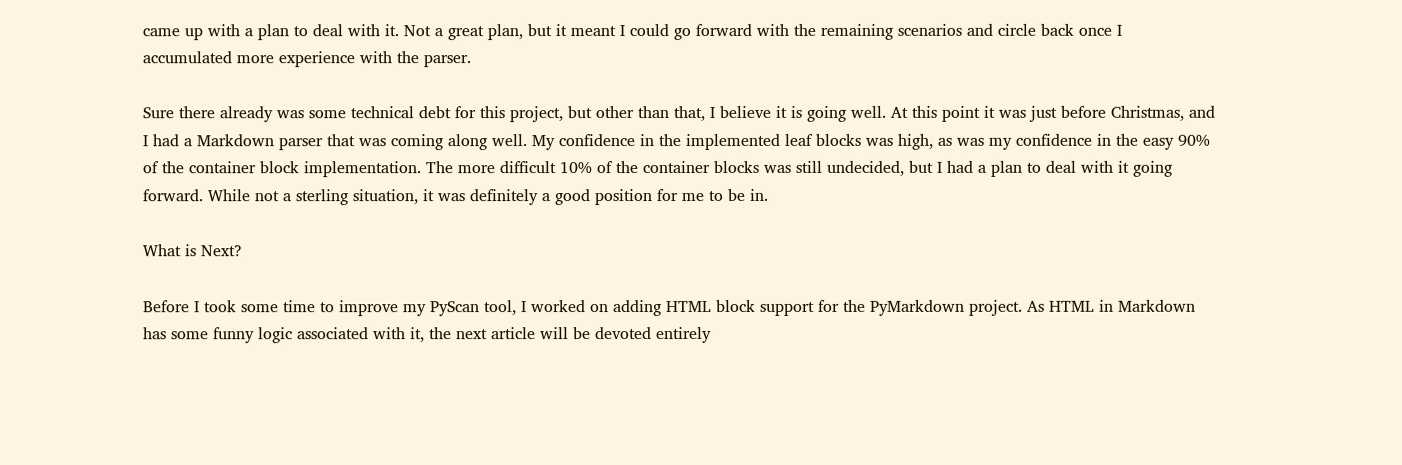came up with a plan to deal with it. Not a great plan, but it meant I could go forward with the remaining scenarios and circle back once I accumulated more experience with the parser.

Sure there already was some technical debt for this project, but other than that, I believe it is going well. At this point it was just before Christmas, and I had a Markdown parser that was coming along well. My confidence in the implemented leaf blocks was high, as was my confidence in the easy 90% of the container block implementation. The more difficult 10% of the container blocks was still undecided, but I had a plan to deal with it going forward. While not a sterling situation, it was definitely a good position for me to be in.

What is Next?

Before I took some time to improve my PyScan tool, I worked on adding HTML block support for the PyMarkdown project. As HTML in Markdown has some funny logic associated with it, the next article will be devoted entirely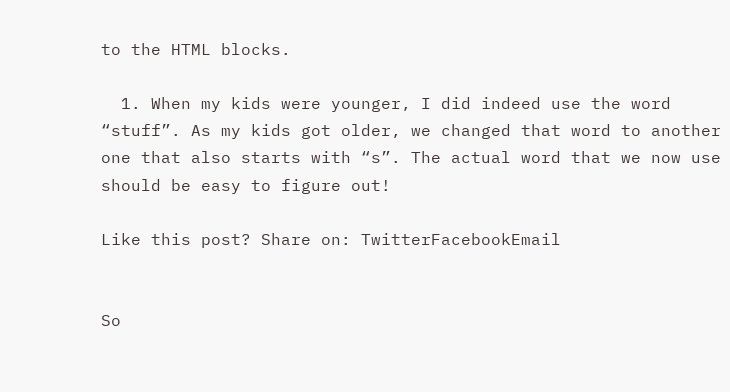to the HTML blocks.

  1. When my kids were younger, I did indeed use the word “stuff”. As my kids got older, we changed that word to another one that also starts with “s”. The actual word that we now use should be easy to figure out!

Like this post? Share on: TwitterFacebookEmail


So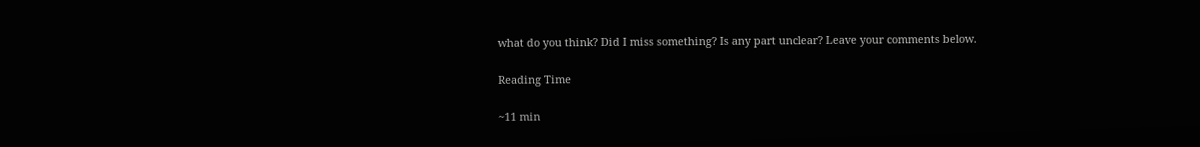what do you think? Did I miss something? Is any part unclear? Leave your comments below.

Reading Time

~11 min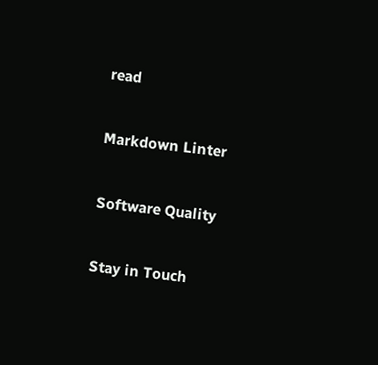read


Markdown Linter


Software Quality


Stay in Touch